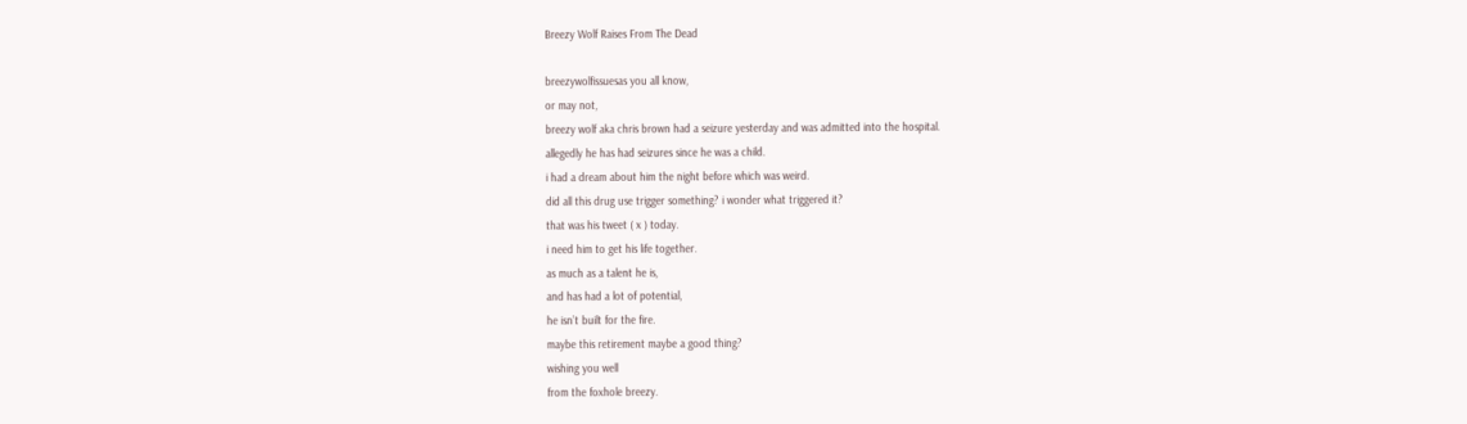Breezy Wolf Raises From The Dead

breezywolfissuesas you all know,
or may not,
breezy wolf aka chris brown had a seizure yesterday and was admitted into the hospital.
allegedly he has had seizures since he was a child.
i had a dream about him the night before which was weird.
did all this drug use trigger something? i wonder what triggered it?
that was his tweet ( x ) today.
i need him to get his life together.
as much as a talent he is,
and has had a lot of potential,
he isn’t built for the fire.
maybe this retirement maybe a good thing?
wishing you well
from the foxhole breezy.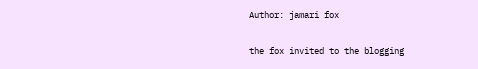Author: jamari fox

the fox invited to the blogging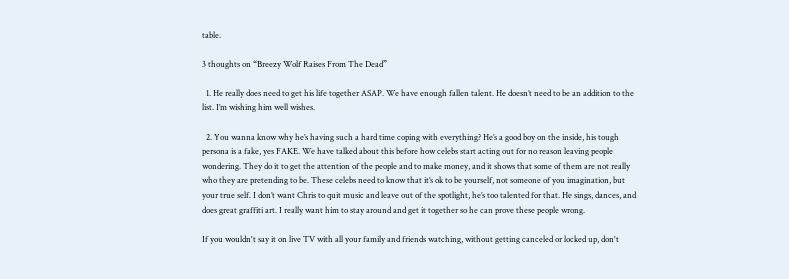table.

3 thoughts on “Breezy Wolf Raises From The Dead”

  1. He really does need to get his life together ASAP. We have enough fallen talent. He doesn’t need to be an addition to the list. I’m wishing him well wishes.

  2. You wanna know why he’s having such a hard time coping with everything? He’s a good boy on the inside, his tough persona is a fake, yes FAKE. We have talked about this before how celebs start acting out for no reason leaving people wondering. They do it to get the attention of the people and to make money, and it shows that some of them are not really who they are pretending to be. These celebs need to know that it’s ok to be yourself, not someone of you imagination, but your true self. I don’t want Chris to quit music and leave out of the spotlight, he’s too talented for that. He sings, dances, and does great graffiti art. I really want him to stay around and get it together so he can prove these people wrong.

If you wouldn't say it on live TV with all your family and friends watching, without getting canceled or locked up, don't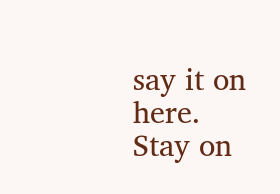say it on here. Stay on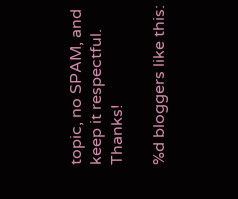topic, no SPAM, and keep it respectful. Thanks!

%d bloggers like this: